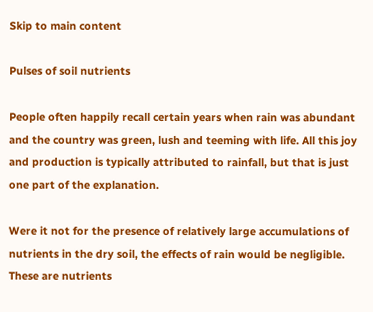Skip to main content

Pulses of soil nutrients

People often happily recall certain years when rain was abundant and the country was green, lush and teeming with life. All this joy and production is typically attributed to rainfall, but that is just one part of the explanation.

Were it not for the presence of relatively large accumulations of nutrients in the dry soil, the effects of rain would be negligible. These are nutrients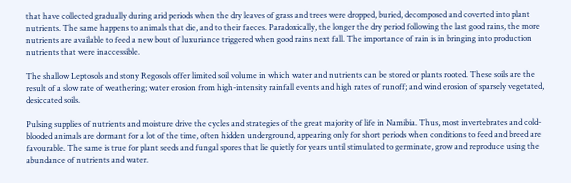that have collected gradually during arid periods when the dry leaves of grass and trees were dropped, buried, decomposed and coverted into plant nutrients. The same happens to animals that die, and to their faeces. Paradoxically, the longer the dry period following the last good rains, the more nutrients are available to feed a new bout of luxuriance triggered when good rains next fall. The importance of rain is in bringing into production nutrients that were inaccessible.

The shallow Leptosols and stony Regosols offer limited soil volume in which water and nutrients can be stored or plants rooted. These soils are the result of a slow rate of weathering; water erosion from high-intensity rainfall events and high rates of runoff; and wind erosion of sparsely vegetated, desiccated soils.

Pulsing supplies of nutrients and moisture drive the cycles and strategies of the great majority of life in Namibia. Thus, most invertebrates and cold-blooded animals are dormant for a lot of the time, often hidden underground, appearing only for short periods when conditions to feed and breed are favourable. The same is true for plant seeds and fungal spores that lie quietly for years until stimulated to germinate, grow and reproduce using the abundance of nutrients and water.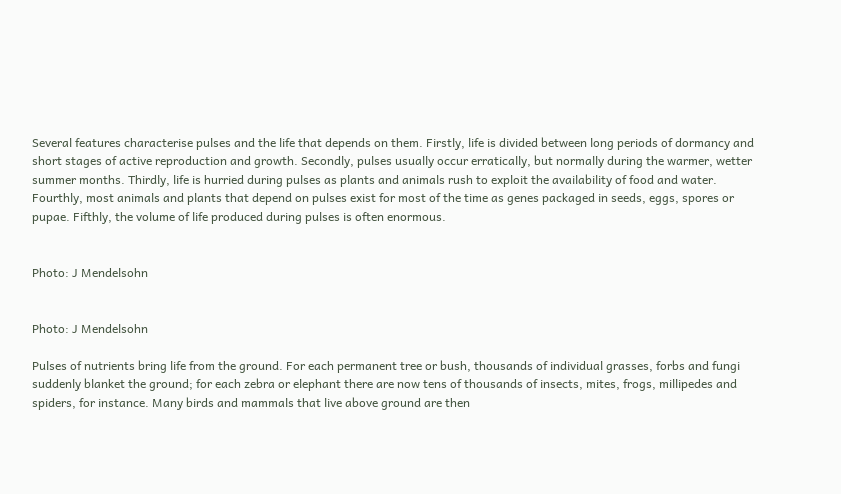Several features characterise pulses and the life that depends on them. Firstly, life is divided between long periods of dormancy and short stages of active reproduction and growth. Secondly, pulses usually occur erratically, but normally during the warmer, wetter summer months. Thirdly, life is hurried during pulses as plants and animals rush to exploit the availability of food and water. Fourthly, most animals and plants that depend on pulses exist for most of the time as genes packaged in seeds, eggs, spores or pupae. Fifthly, the volume of life produced during pulses is often enormous.


Photo: J Mendelsohn


Photo: J Mendelsohn

Pulses of nutrients bring life from the ground. For each permanent tree or bush, thousands of individual grasses, forbs and fungi suddenly blanket the ground; for each zebra or elephant there are now tens of thousands of insects, mites, frogs, millipedes and spiders, for instance. Many birds and mammals that live above ground are then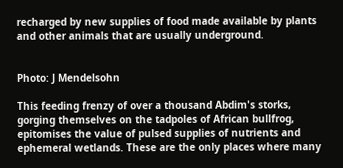recharged by new supplies of food made available by plants and other animals that are usually underground.


Photo: J Mendelsohn

This feeding frenzy of over a thousand Abdim's storks, gorging themselves on the tadpoles of African bullfrog, epitomises the value of pulsed supplies of nutrients and ephemeral wetlands. These are the only places where many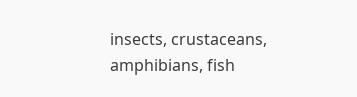insects, crustaceans, amphibians, fish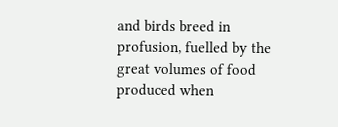and birds breed in profusion, fuelled by the great volumes of food produced when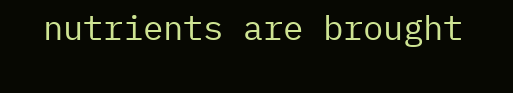nutrients are brought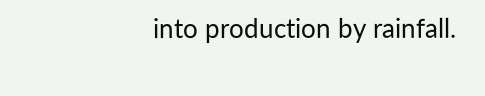into production by rainfall.